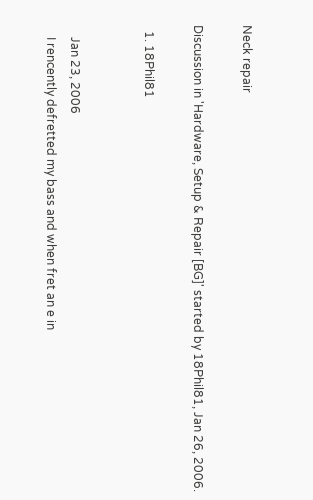Neck repair

Discussion in 'Hardware, Setup & Repair [BG]' started by 18Phil81, Jan 26, 2006.

  1. 18Phil81


    Jan 23, 2006
    I rencently defretted my bass and when fret an e in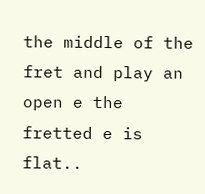the middle of the fret and play an open e the fretted e is flat..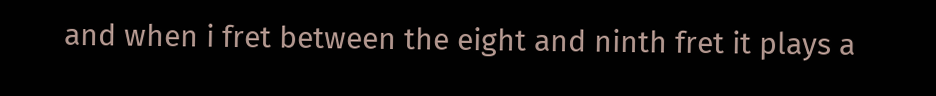and when i fret between the eight and ninth fret it plays a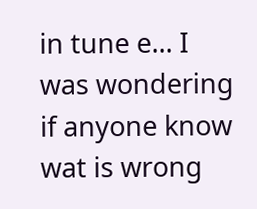in tune e... I was wondering if anyone know wat is wrong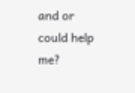and or could help me?